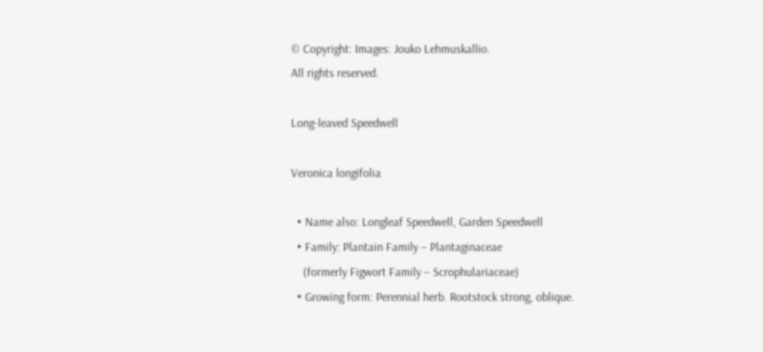© Copyright: Images: Jouko Lehmuskallio.
All rights reserved.

Long-leaved Speedwell

Veronica longifolia

  • Name also: Longleaf Speedwell, Garden Speedwell
  • Family: Plantain Family – Plantaginaceae
    (formerly Figwort Family – Scrophulariaceae)
  • Growing form: Perennial herb. Rootstock strong, oblique.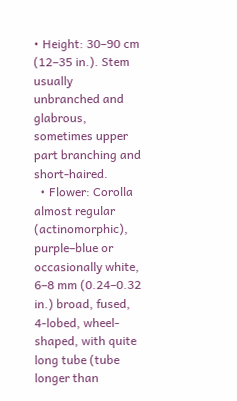• Height: 30–90 cm (12–35 in.). Stem usually unbranched and glabrous, sometimes upper part branching and short-haired.
  • Flower: Corolla almost regular (actinomorphic), purple–blue or occasionally white, 6–8 mm (0.24–0.32 in.) broad, fused, 4-lobed, wheel-shaped, with quite long tube (tube longer than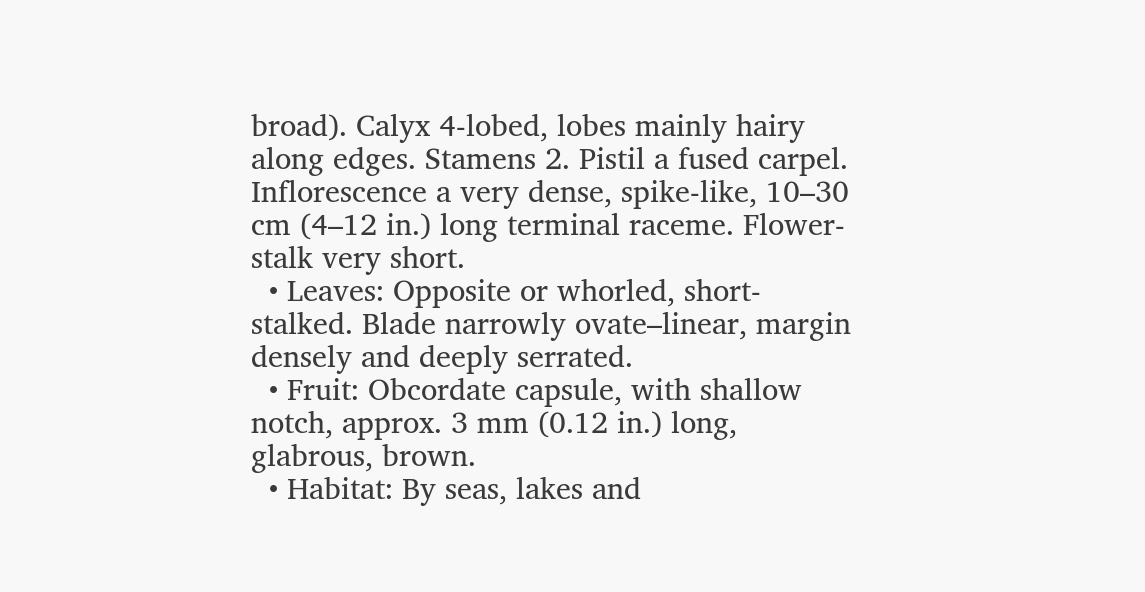broad). Calyx 4-lobed, lobes mainly hairy along edges. Stamens 2. Pistil a fused carpel. Inflorescence a very dense, spike-like, 10–30 cm (4–12 in.) long terminal raceme. Flower-stalk very short.
  • Leaves: Opposite or whorled, short-stalked. Blade narrowly ovate–linear, margin densely and deeply serrated.
  • Fruit: Obcordate capsule, with shallow notch, approx. 3 mm (0.12 in.) long, glabrous, brown.
  • Habitat: By seas, lakes and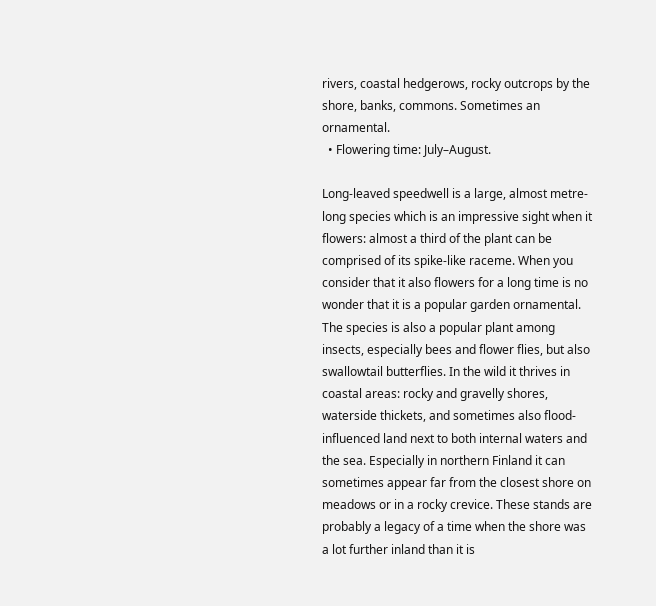rivers, coastal hedgerows, rocky outcrops by the shore, banks, commons. Sometimes an ornamental.
  • Flowering time: July–August.

Long-leaved speedwell is a large, almost metre-long species which is an impressive sight when it flowers: almost a third of the plant can be comprised of its spike-like raceme. When you consider that it also flowers for a long time is no wonder that it is a popular garden ornamental. The species is also a popular plant among insects, especially bees and flower flies, but also swallowtail butterflies. In the wild it thrives in coastal areas: rocky and gravelly shores, waterside thickets, and sometimes also flood-influenced land next to both internal waters and the sea. Especially in northern Finland it can sometimes appear far from the closest shore on meadows or in a rocky crevice. These stands are probably a legacy of a time when the shore was a lot further inland than it is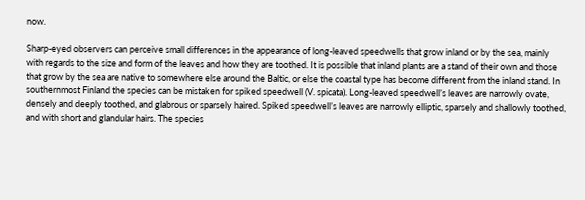now.

Sharp-eyed observers can perceive small differences in the appearance of long-leaved speedwells that grow inland or by the sea, mainly with regards to the size and form of the leaves and how they are toothed. It is possible that inland plants are a stand of their own and those that grow by the sea are native to somewhere else around the Baltic, or else the coastal type has become different from the inland stand. In southernmost Finland the species can be mistaken for spiked speedwell (V. spicata). Long-leaved speedwell’s leaves are narrowly ovate, densely and deeply toothed, and glabrous or sparsely haired. Spiked speedwell’s leaves are narrowly elliptic, sparsely and shallowly toothed, and with short and glandular hairs. The species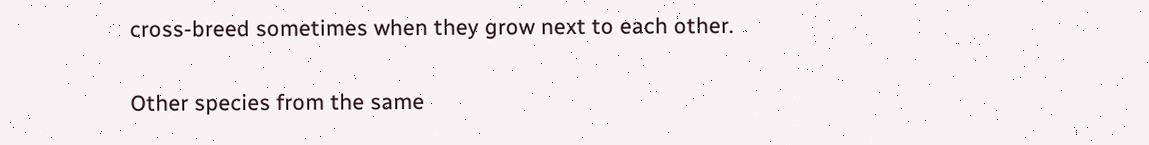cross-breed sometimes when they grow next to each other.

Other species from the same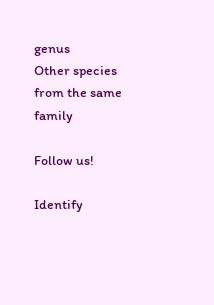genus
Other species from the same family

Follow us!

Identify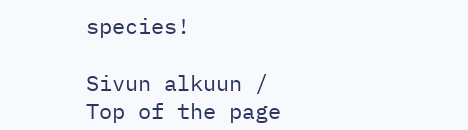species!

Sivun alkuun / Top of the page